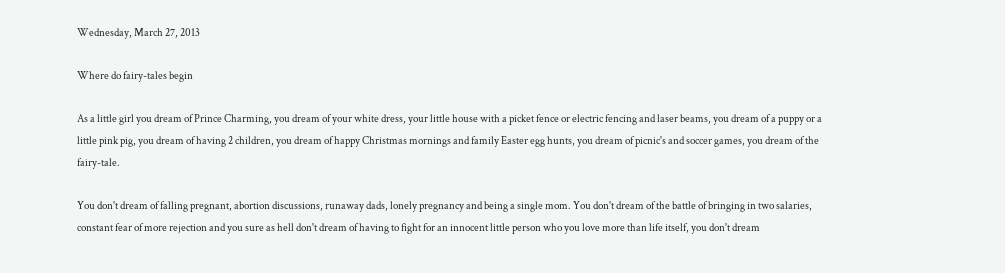Wednesday, March 27, 2013

Where do fairy-tales begin

As a little girl you dream of Prince Charming, you dream of your white dress, your little house with a picket fence or electric fencing and laser beams, you dream of a puppy or a little pink pig, you dream of having 2 children, you dream of happy Christmas mornings and family Easter egg hunts, you dream of picnic's and soccer games, you dream of the fairy-tale.

You don't dream of falling pregnant, abortion discussions, runaway dads, lonely pregnancy and being a single mom. You don't dream of the battle of bringing in two salaries, constant fear of more rejection and you sure as hell don't dream of having to fight for an innocent little person who you love more than life itself, you don't dream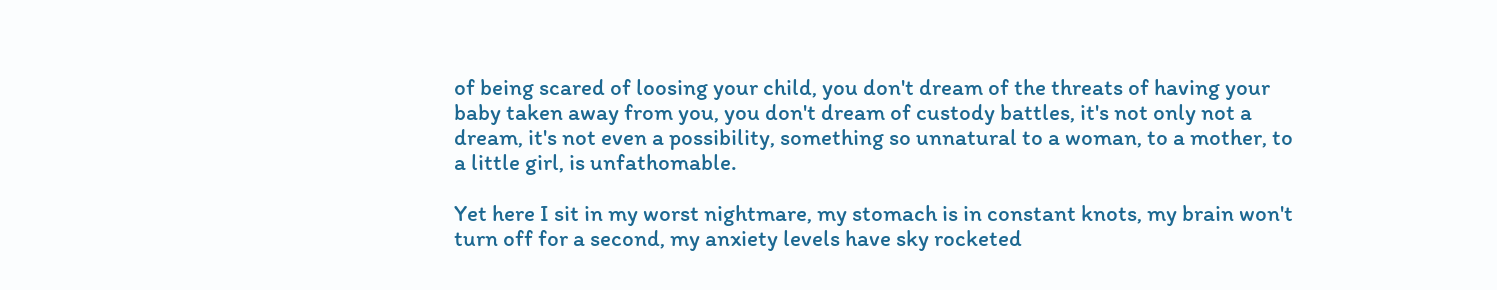of being scared of loosing your child, you don't dream of the threats of having your baby taken away from you, you don't dream of custody battles, it's not only not a dream, it's not even a possibility, something so unnatural to a woman, to a mother, to a little girl, is unfathomable.

Yet here I sit in my worst nightmare, my stomach is in constant knots, my brain won't turn off for a second, my anxiety levels have sky rocketed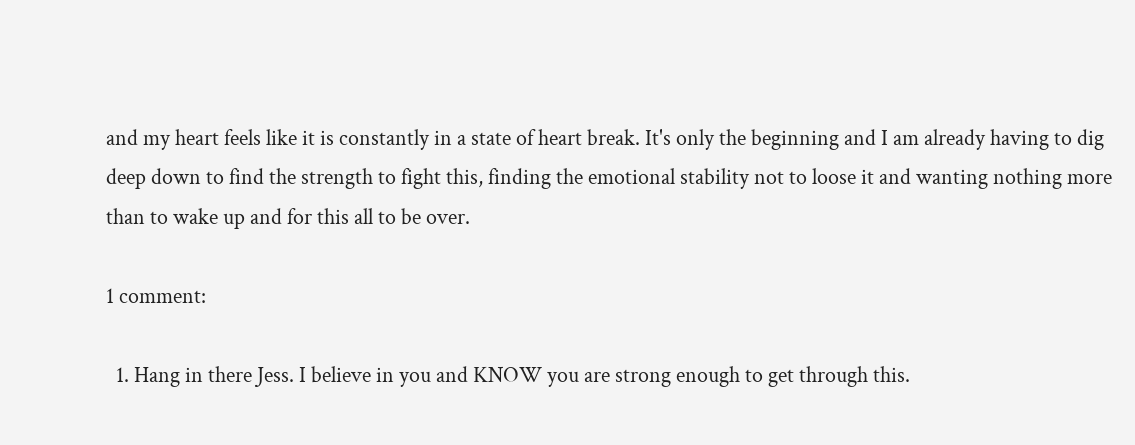and my heart feels like it is constantly in a state of heart break. It's only the beginning and I am already having to dig deep down to find the strength to fight this, finding the emotional stability not to loose it and wanting nothing more than to wake up and for this all to be over.

1 comment:

  1. Hang in there Jess. I believe in you and KNOW you are strong enough to get through this.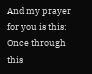And my prayer for you is this: Once through this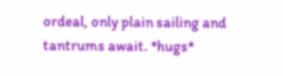ordeal, only plain sailing and tantrums await. *hugs*